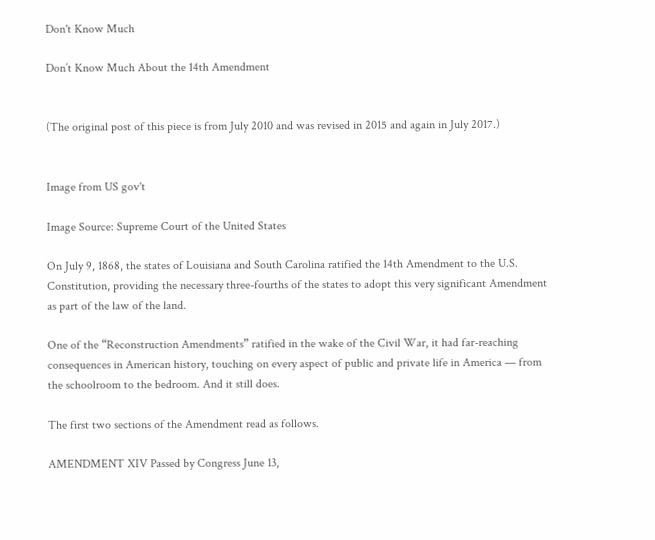Don't Know Much

Don’t Know Much About the 14th Amendment


(The original post of this piece is from July 2010 and was revised in 2015 and again in July 2017.)


Image from US gov't

Image Source: Supreme Court of the United States

On July 9, 1868, the states of Louisiana and South Carolina ratified the 14th Amendment to the U.S. Constitution, providing the necessary three-fourths of the states to adopt this very significant Amendment as part of the law of the land.

One of the “Reconstruction Amendments” ratified in the wake of the Civil War, it had far-reaching consequences in American history, touching on every aspect of public and private life in America — from the schoolroom to the bedroom. And it still does.

The first two sections of the Amendment read as follows.

AMENDMENT XIV Passed by Congress June 13,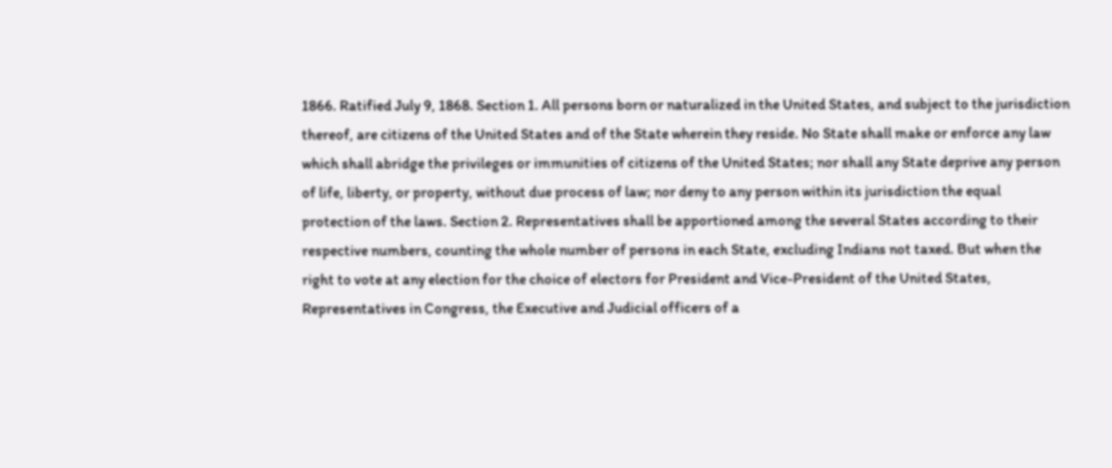1866. Ratified July 9, 1868. Section 1. All persons born or naturalized in the United States, and subject to the jurisdiction thereof, are citizens of the United States and of the State wherein they reside. No State shall make or enforce any law which shall abridge the privileges or immunities of citizens of the United States; nor shall any State deprive any person of life, liberty, or property, without due process of law; nor deny to any person within its jurisdiction the equal protection of the laws. Section 2. Representatives shall be apportioned among the several States according to their respective numbers, counting the whole number of persons in each State, excluding Indians not taxed. But when the right to vote at any election for the choice of electors for President and Vice-President of the United States, Representatives in Congress, the Executive and Judicial officers of a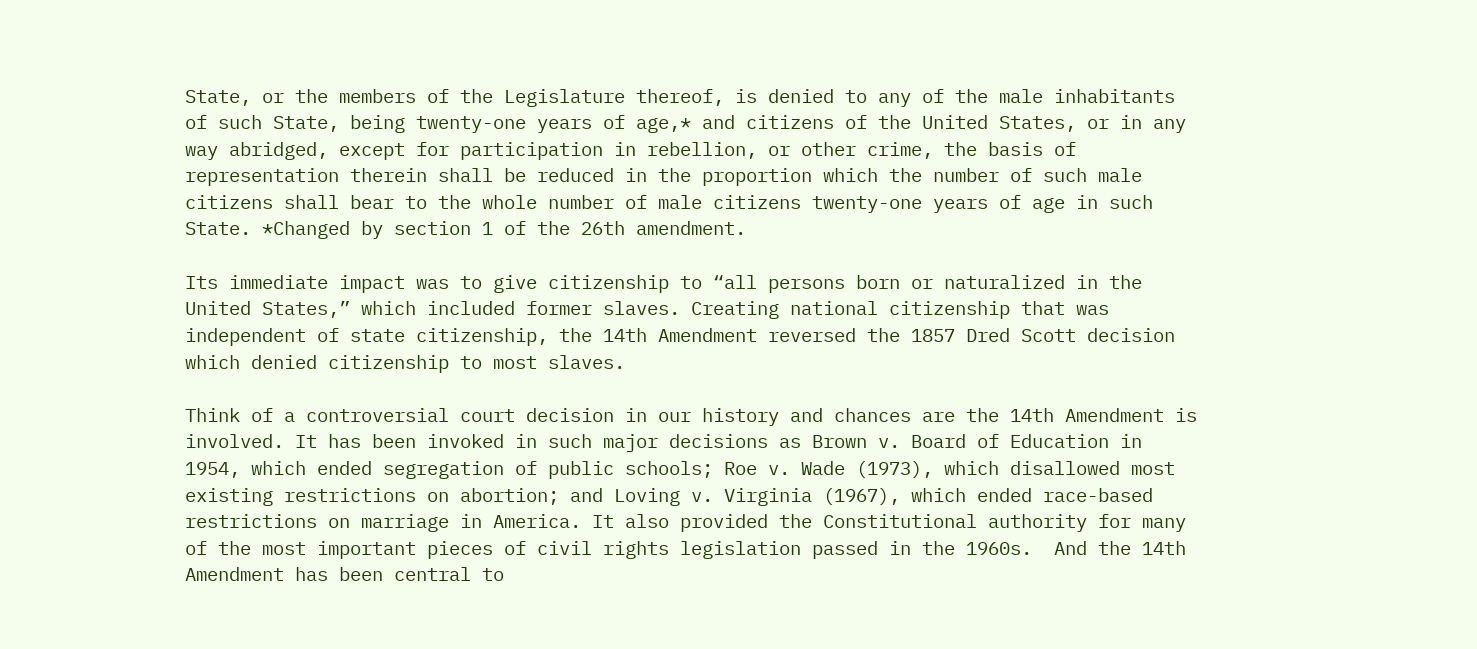State, or the members of the Legislature thereof, is denied to any of the male inhabitants of such State, being twenty-one years of age,* and citizens of the United States, or in any way abridged, except for participation in rebellion, or other crime, the basis of representation therein shall be reduced in the proportion which the number of such male citizens shall bear to the whole number of male citizens twenty-one years of age in such State. *Changed by section 1 of the 26th amendment.

Its immediate impact was to give citizenship to “all persons born or naturalized in the United States,” which included former slaves. Creating national citizenship that was independent of state citizenship, the 14th Amendment reversed the 1857 Dred Scott decision which denied citizenship to most slaves.

Think of a controversial court decision in our history and chances are the 14th Amendment is involved. It has been invoked in such major decisions as Brown v. Board of Education in 1954, which ended segregation of public schools; Roe v. Wade (1973), which disallowed most existing restrictions on abortion; and Loving v. Virginia (1967), which ended race-based restrictions on marriage in America. It also provided the Constitutional authority for many of the most important pieces of civil rights legislation passed in the 1960s.  And the 14th Amendment has been central to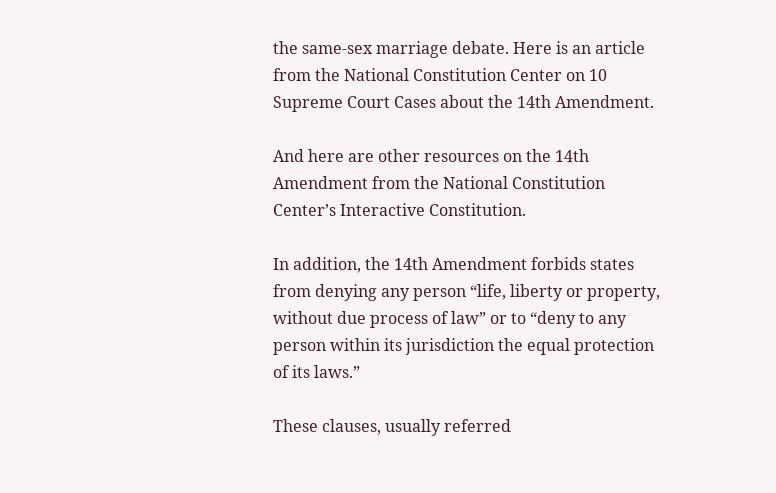the same-sex marriage debate. Here is an article from the National Constitution Center on 10 Supreme Court Cases about the 14th Amendment.

And here are other resources on the 14th Amendment from the National Constitution Center’s Interactive Constitution.

In addition, the 14th Amendment forbids states from denying any person “life, liberty or property, without due process of law” or to “deny to any person within its jurisdiction the equal protection of its laws.”

These clauses, usually referred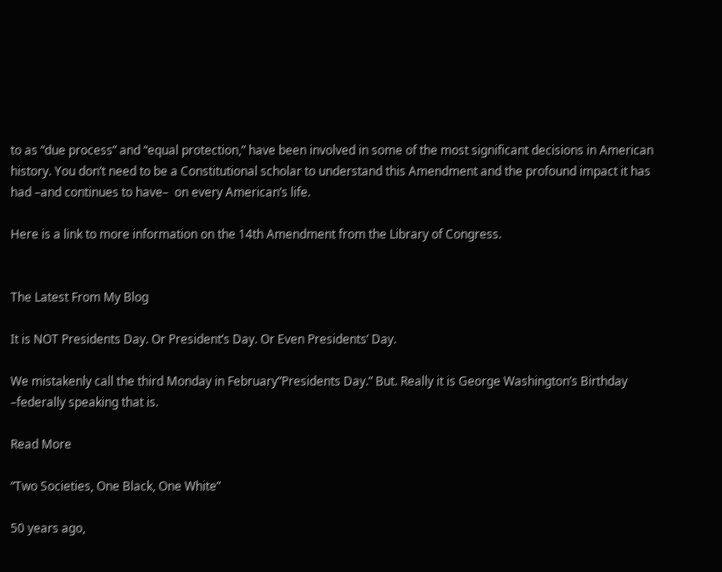to as “due process” and “equal protection,” have been involved in some of the most significant decisions in American history. You don’t need to be a Constitutional scholar to understand this Amendment and the profound impact it has had –and continues to have–  on every American’s life.

Here is a link to more information on the 14th Amendment from the Library of Congress.


The Latest From My Blog

It is NOT Presidents Day. Or President’s Day. Or Even Presidents’ Day.

We mistakenly call the third Monday in February”Presidents Day.” But. Really it is George Washington’s Birthday –federally speaking that is.

Read More

“Two Societies, One Black, One White”

50 years ago,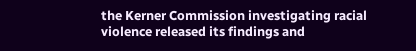the Kerner Commission investigating racial violence released its findings and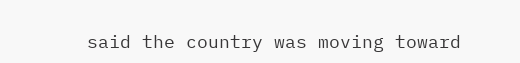said the country was moving toward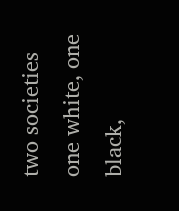two societies one white, one black,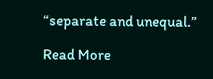“separate and unequal.”

Read More